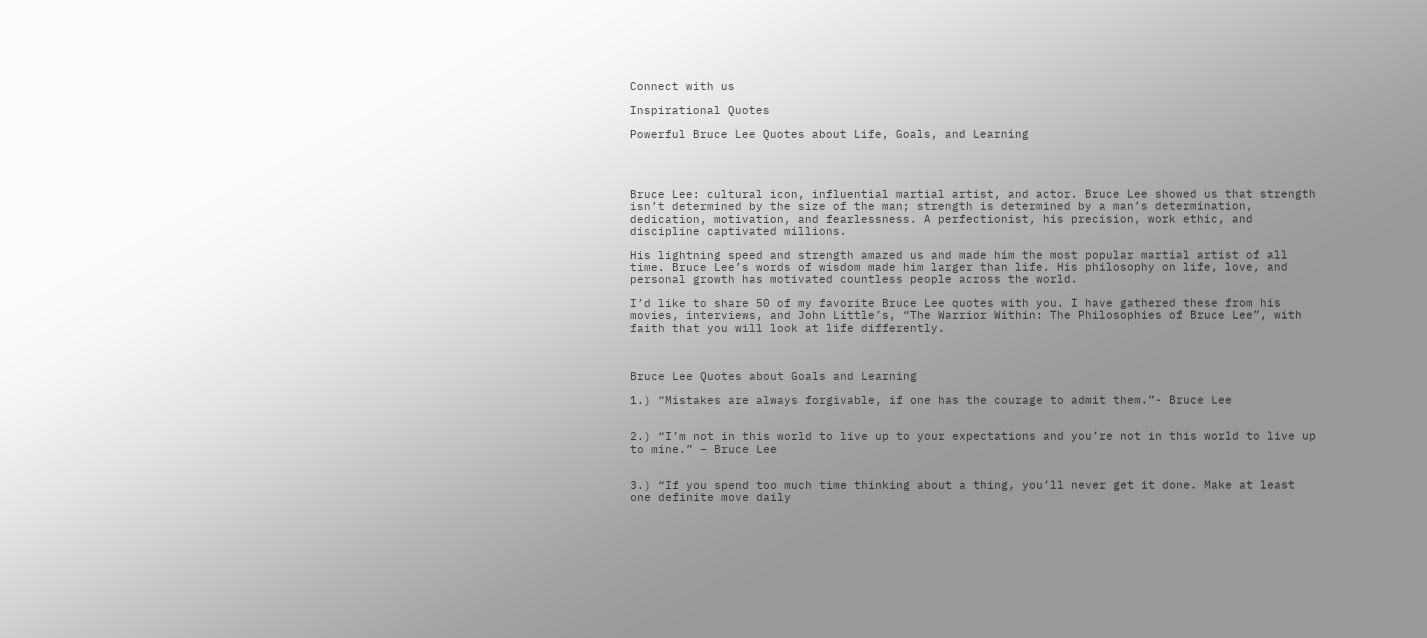Connect with us

Inspirational Quotes

Powerful Bruce Lee Quotes about Life, Goals, and Learning




Bruce Lee: cultural icon, influential martial artist, and actor. Bruce Lee showed us that strength isn’t determined by the size of the man; strength is determined by a man’s determination, dedication, motivation, and fearlessness. A perfectionist, his precision, work ethic, and discipline captivated millions.

His lightning speed and strength amazed us and made him the most popular martial artist of all time. Bruce Lee’s words of wisdom made him larger than life. His philosophy on life, love, and personal growth has motivated countless people across the world.

I’d like to share 50 of my favorite Bruce Lee quotes with you. I have gathered these from his movies, interviews, and John Little’s, “The Warrior Within: The Philosophies of Bruce Lee”, with faith that you will look at life differently.



Bruce Lee Quotes about Goals and Learning

1.) “Mistakes are always forgivable, if one has the courage to admit them.”- Bruce Lee


2.) “I’m not in this world to live up to your expectations and you’re not in this world to live up to mine.” – Bruce Lee


3.) “If you spend too much time thinking about a thing, you’ll never get it done. Make at least one definite move daily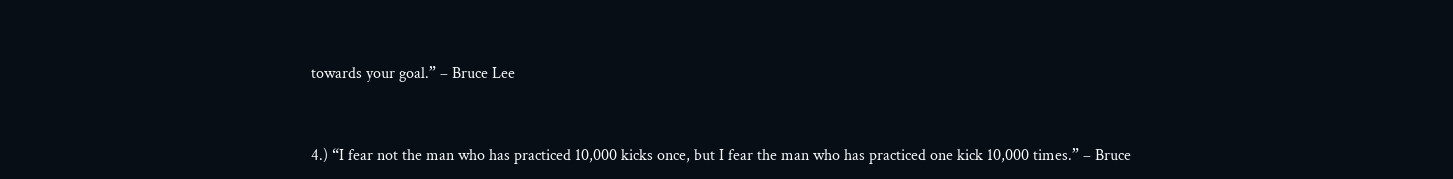towards your goal.” – Bruce Lee


4.) “I fear not the man who has practiced 10,000 kicks once, but I fear the man who has practiced one kick 10,000 times.” – Bruce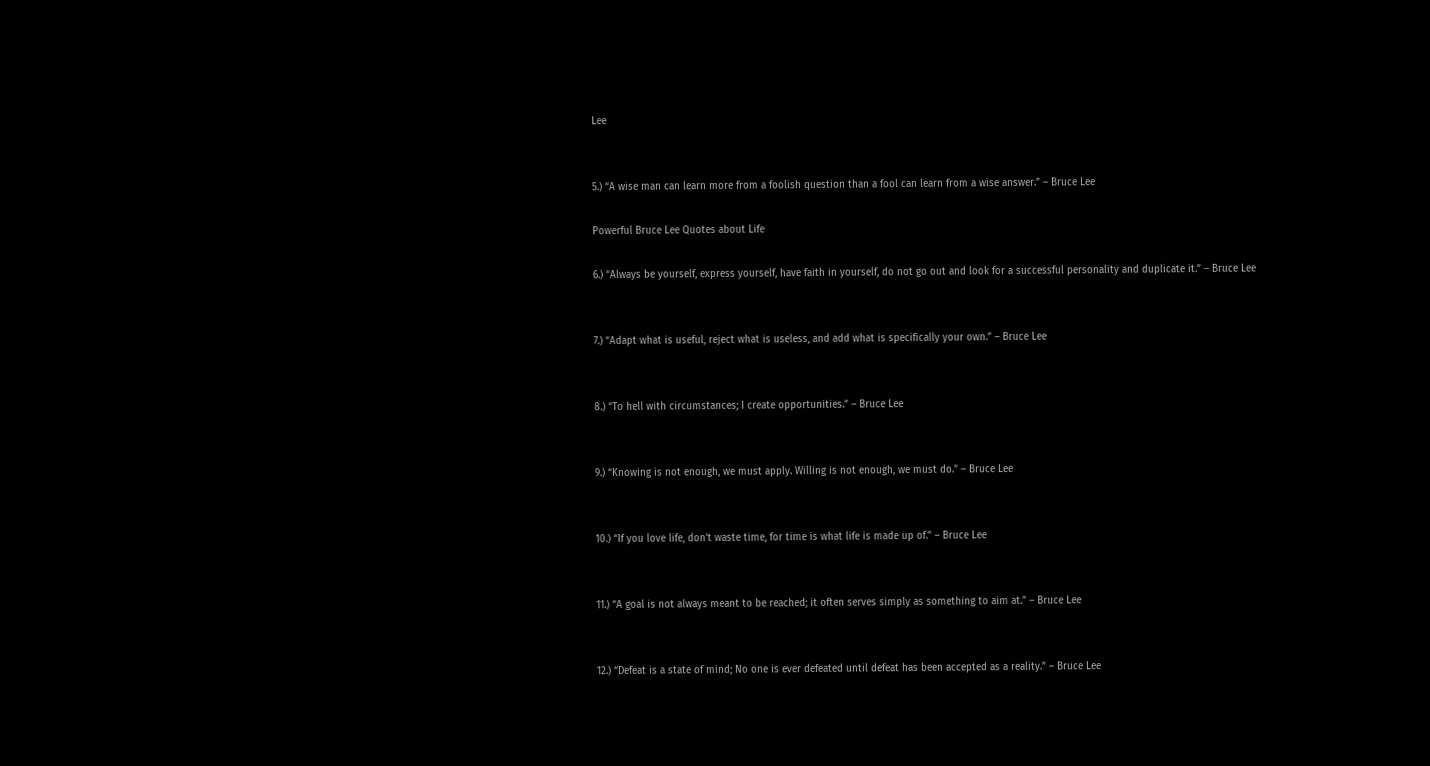Lee


5.) “A wise man can learn more from a foolish question than a fool can learn from a wise answer.” – Bruce Lee

Powerful Bruce Lee Quotes about Life

6.) “Always be yourself, express yourself, have faith in yourself, do not go out and look for a successful personality and duplicate it.” – Bruce Lee


7.) “Adapt what is useful, reject what is useless, and add what is specifically your own.” – Bruce Lee


8.) “To hell with circumstances; I create opportunities.” – Bruce Lee


9.) “Knowing is not enough, we must apply. Willing is not enough, we must do.” – Bruce Lee


10.) “If you love life, don’t waste time, for time is what life is made up of.” – Bruce Lee


11.) “A goal is not always meant to be reached; it often serves simply as something to aim at.” – Bruce Lee


12.) “Defeat is a state of mind; No one is ever defeated until defeat has been accepted as a reality.” – Bruce Lee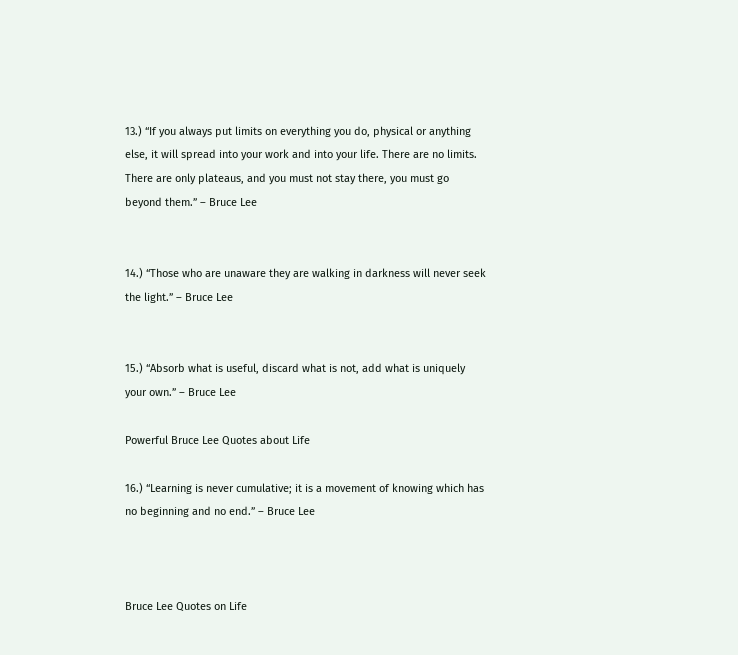13.) “If you always put limits on everything you do, physical or anything else, it will spread into your work and into your life. There are no limits. There are only plateaus, and you must not stay there, you must go beyond them.” – Bruce Lee


14.) “Those who are unaware they are walking in darkness will never seek the light.” – Bruce Lee


15.) “Absorb what is useful, discard what is not, add what is uniquely your own.” – Bruce Lee

Powerful Bruce Lee Quotes about Life

16.) “Learning is never cumulative; it is a movement of knowing which has no beginning and no end.” – Bruce Lee



Bruce Lee Quotes on Life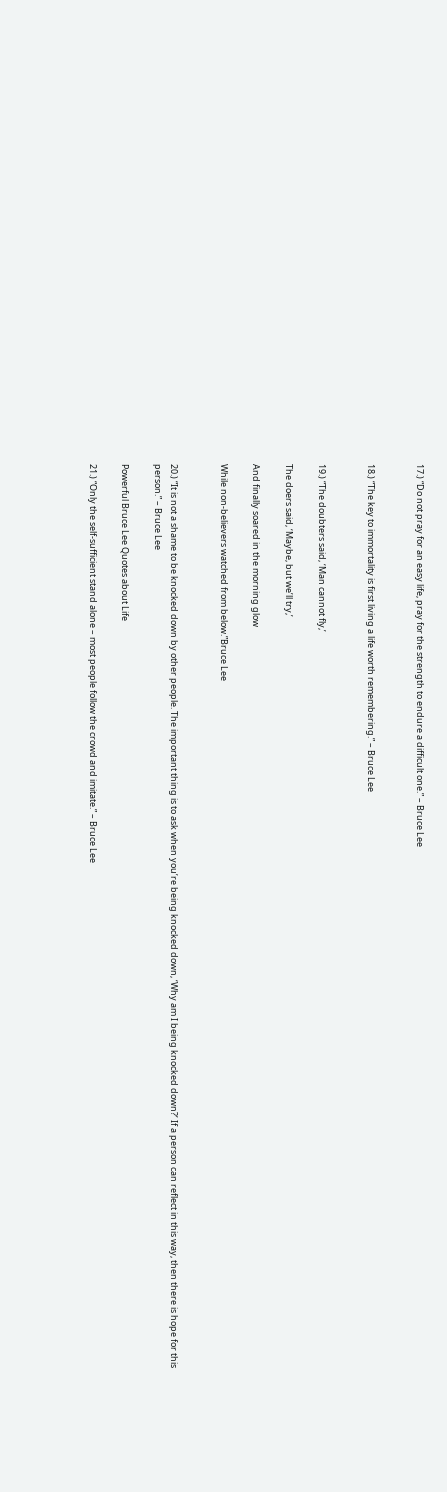17.) “Do not pray for an easy life, pray for the strength to endure a difficult one.” – Bruce Lee


18.) “The key to immortality is first living a life worth remembering.” – Bruce Lee


19.) “The doubters said, ‘Man cannot fly,’

The doers said, ‘Maybe, but we’ll try,’

And finally soared in the morning glow

While non-believers watched from below.”Bruce Lee


20.) “It is not a shame to be knocked down by other people. The important thing is to ask when you’re being knocked down, ‘Why am I being knocked down?’ If a person can reflect in this way, then there is hope for this person.” – Bruce Lee

Powerful Bruce Lee Quotes about Life

21.) “Only the self-sufficient stand alone – most people follow the crowd and imitate.” – Bruce Lee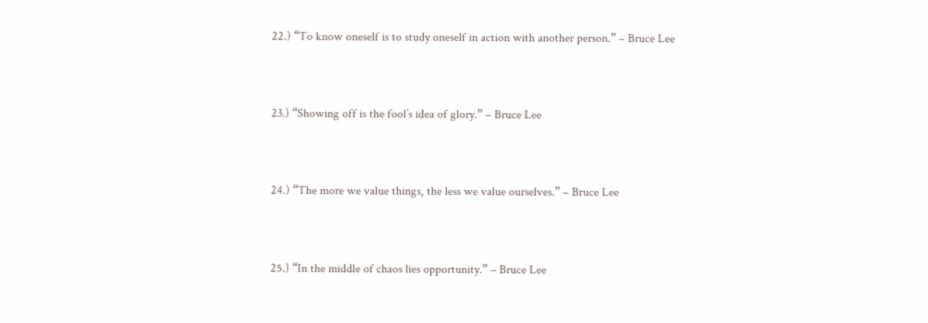22.) “To know oneself is to study oneself in action with another person.” – Bruce Lee


23.) “Showing off is the fool’s idea of glory.” – Bruce Lee


24.) “The more we value things, the less we value ourselves.” – Bruce Lee


25.) “In the middle of chaos lies opportunity.” – Bruce Lee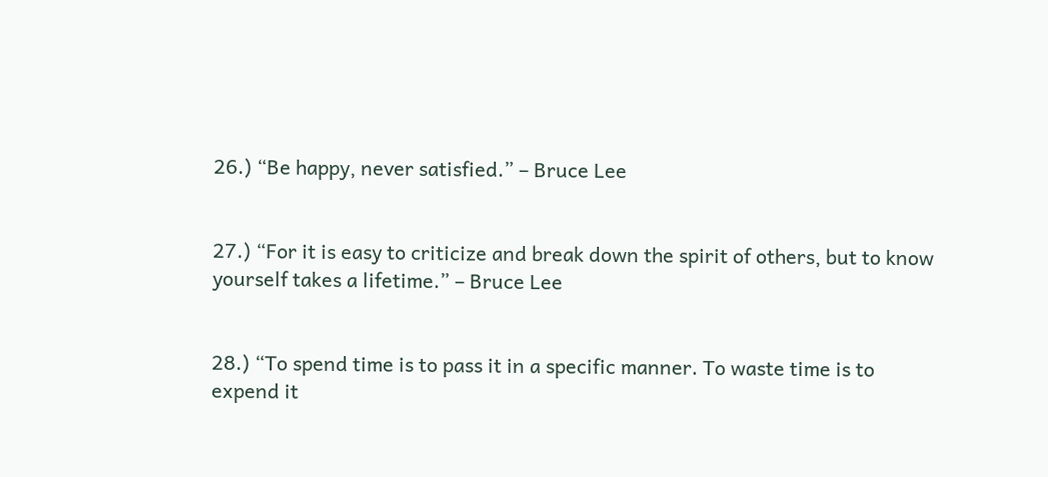26.) “Be happy, never satisfied.” – Bruce Lee


27.) “For it is easy to criticize and break down the spirit of others, but to know yourself takes a lifetime.” – Bruce Lee


28.) “To spend time is to pass it in a specific manner. To waste time is to expend it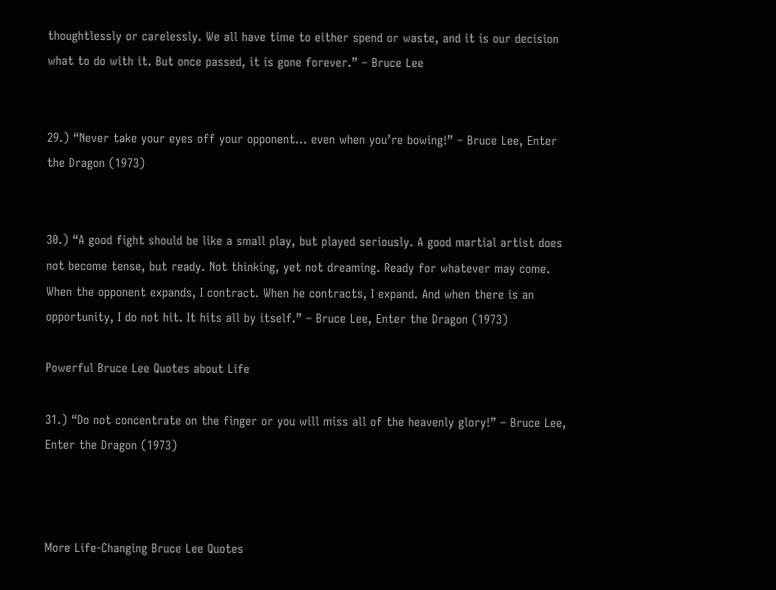thoughtlessly or carelessly. We all have time to either spend or waste, and it is our decision what to do with it. But once passed, it is gone forever.” – Bruce Lee


29.) “Never take your eyes off your opponent… even when you’re bowing!” – Bruce Lee, Enter the Dragon (1973)


30.) “A good fight should be like a small play, but played seriously. A good martial artist does not become tense, but ready. Not thinking, yet not dreaming. Ready for whatever may come. When the opponent expands, I contract. When he contracts, I expand. And when there is an opportunity, I do not hit. It hits all by itself.” – Bruce Lee, Enter the Dragon (1973)

Powerful Bruce Lee Quotes about Life

31.) “Do not concentrate on the finger or you will miss all of the heavenly glory!” – Bruce Lee, Enter the Dragon (1973)



More Life-Changing Bruce Lee Quotes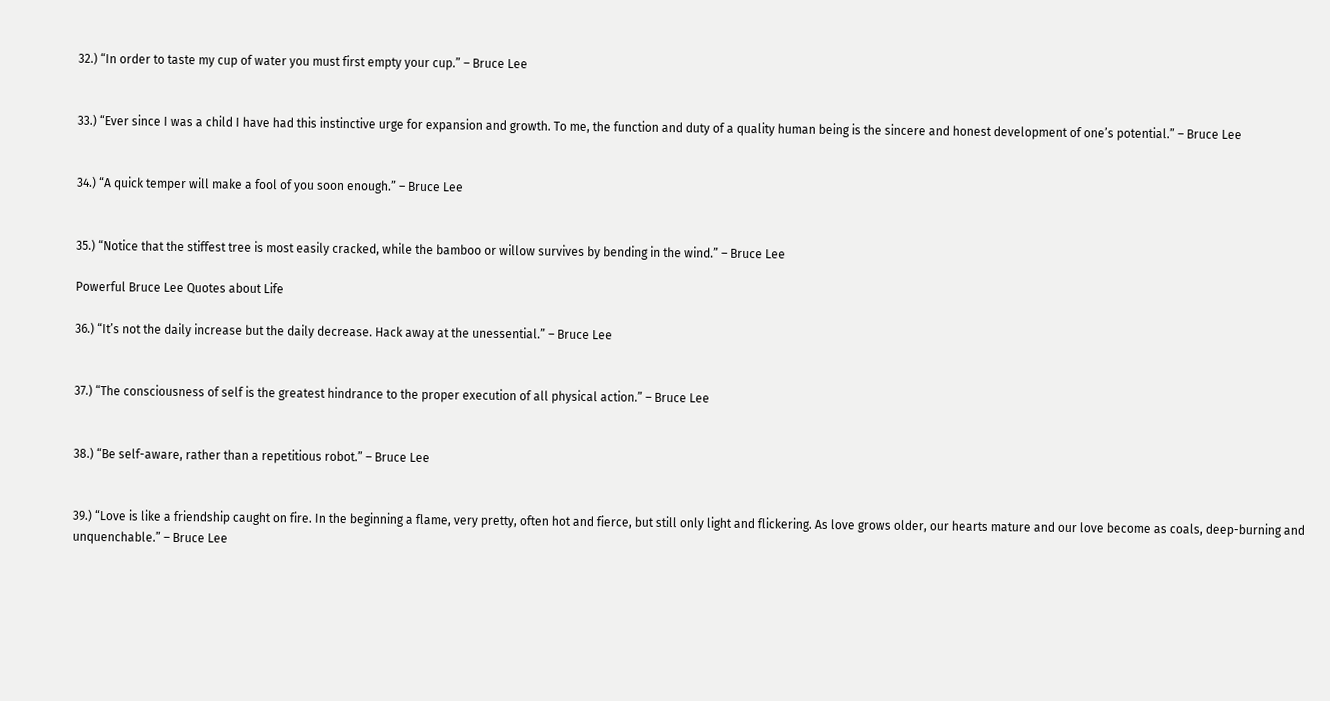32.) “In order to taste my cup of water you must first empty your cup.” – Bruce Lee


33.) “Ever since I was a child I have had this instinctive urge for expansion and growth. To me, the function and duty of a quality human being is the sincere and honest development of one’s potential.” – Bruce Lee


34.) “A quick temper will make a fool of you soon enough.” – Bruce Lee


35.) “Notice that the stiffest tree is most easily cracked, while the bamboo or willow survives by bending in the wind.” – Bruce Lee

Powerful Bruce Lee Quotes about Life

36.) “It’s not the daily increase but the daily decrease. Hack away at the unessential.” – Bruce Lee


37.) “The consciousness of self is the greatest hindrance to the proper execution of all physical action.” – Bruce Lee


38.) “Be self-aware, rather than a repetitious robot.” – Bruce Lee


39.) “Love is like a friendship caught on fire. In the beginning a flame, very pretty, often hot and fierce, but still only light and flickering. As love grows older, our hearts mature and our love become as coals, deep-burning and unquenchable.” – Bruce Lee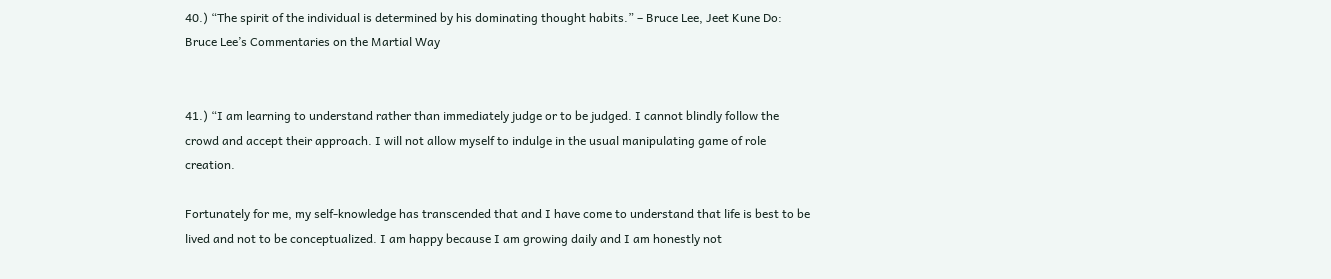40.) “The spirit of the individual is determined by his dominating thought habits.” – Bruce Lee, Jeet Kune Do: Bruce Lee’s Commentaries on the Martial Way


41.) “I am learning to understand rather than immediately judge or to be judged. I cannot blindly follow the crowd and accept their approach. I will not allow myself to indulge in the usual manipulating game of role creation.

Fortunately for me, my self-knowledge has transcended that and I have come to understand that life is best to be lived and not to be conceptualized. I am happy because I am growing daily and I am honestly not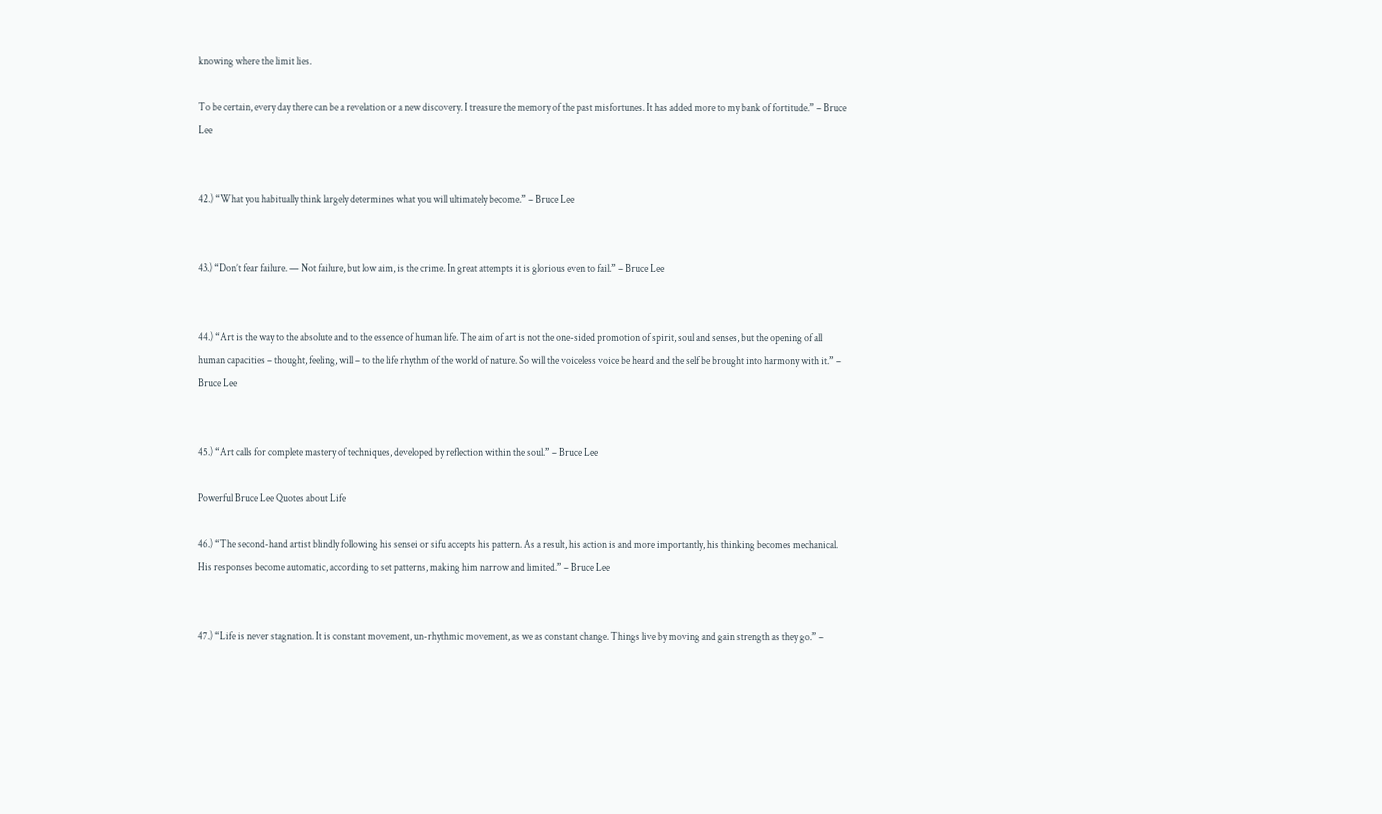knowing where the limit lies.

To be certain, every day there can be a revelation or a new discovery. I treasure the memory of the past misfortunes. It has added more to my bank of fortitude.” – Bruce Lee


42.) “What you habitually think largely determines what you will ultimately become.” – Bruce Lee


43.) “Don’t fear failure. — Not failure, but low aim, is the crime. In great attempts it is glorious even to fail.” – Bruce Lee


44.) “Art is the way to the absolute and to the essence of human life. The aim of art is not the one-sided promotion of spirit, soul and senses, but the opening of all human capacities – thought, feeling, will – to the life rhythm of the world of nature. So will the voiceless voice be heard and the self be brought into harmony with it.” – Bruce Lee


45.) “Art calls for complete mastery of techniques, developed by reflection within the soul.” – Bruce Lee

Powerful Bruce Lee Quotes about Life

46.) “The second-hand artist blindly following his sensei or sifu accepts his pattern. As a result, his action is and more importantly, his thinking becomes mechanical. His responses become automatic, according to set patterns, making him narrow and limited.” – Bruce Lee


47.) “Life is never stagnation. It is constant movement, un-rhythmic movement, as we as constant change. Things live by moving and gain strength as they go.” –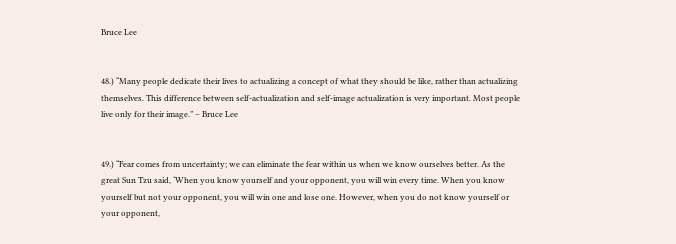Bruce Lee


48.) “Many people dedicate their lives to actualizing a concept of what they should be like, rather than actualizing themselves. This difference between self-actualization and self-image actualization is very important. Most people live only for their image.” – Bruce Lee


49.) “Fear comes from uncertainty; we can eliminate the fear within us when we know ourselves better. As the great Sun Tzu said, ‘When you know yourself and your opponent, you will win every time. When you know yourself but not your opponent, you will win one and lose one. However, when you do not know yourself or your opponent,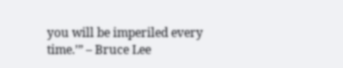you will be imperiled every time.’” – Bruce Lee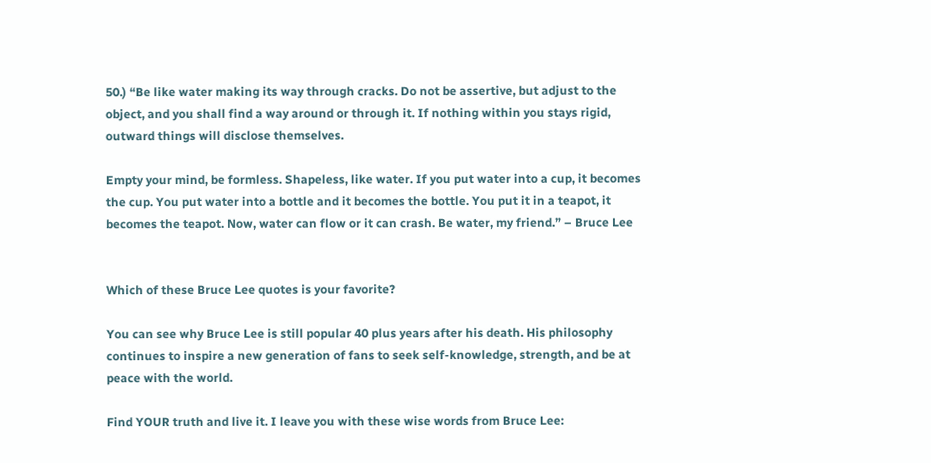50.) “Be like water making its way through cracks. Do not be assertive, but adjust to the object, and you shall find a way around or through it. If nothing within you stays rigid, outward things will disclose themselves.

Empty your mind, be formless. Shapeless, like water. If you put water into a cup, it becomes the cup. You put water into a bottle and it becomes the bottle. You put it in a teapot, it becomes the teapot. Now, water can flow or it can crash. Be water, my friend.” – Bruce Lee


Which of these Bruce Lee quotes is your favorite?

You can see why Bruce Lee is still popular 40 plus years after his death. His philosophy continues to inspire a new generation of fans to seek self-knowledge, strength, and be at peace with the world.

Find YOUR truth and live it. I leave you with these wise words from Bruce Lee: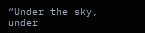“Under the sky, under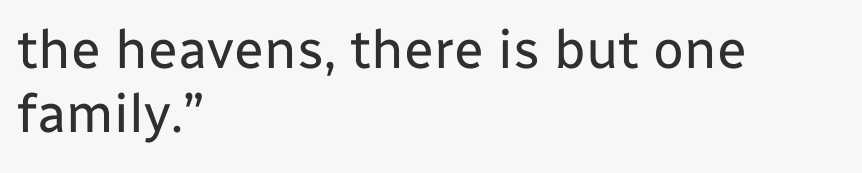the heavens, there is but one family.”